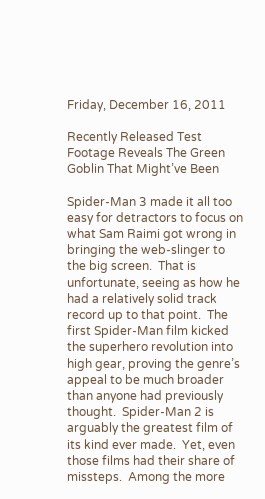Friday, December 16, 2011

Recently Released Test Footage Reveals The Green Goblin That Might’ve Been

Spider-Man 3 made it all too easy for detractors to focus on what Sam Raimi got wrong in bringing the web-slinger to the big screen.  That is unfortunate, seeing as how he had a relatively solid track record up to that point.  The first Spider-Man film kicked the superhero revolution into high gear, proving the genre’s appeal to be much broader than anyone had previously thought.  Spider-Man 2 is arguably the greatest film of its kind ever made.  Yet, even those films had their share of missteps.  Among the more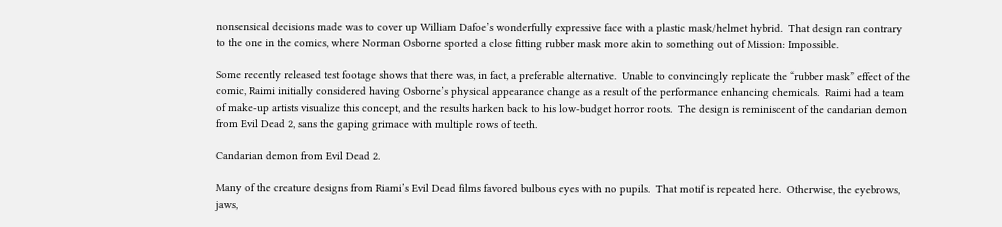nonsensical decisions made was to cover up William Dafoe’s wonderfully expressive face with a plastic mask/helmet hybrid.  That design ran contrary to the one in the comics, where Norman Osborne sported a close fitting rubber mask more akin to something out of Mission: Impossible.

Some recently released test footage shows that there was, in fact, a preferable alternative.  Unable to convincingly replicate the “rubber mask” effect of the comic, Raimi initially considered having Osborne’s physical appearance change as a result of the performance enhancing chemicals.  Raimi had a team of make-up artists visualize this concept, and the results harken back to his low-budget horror roots.  The design is reminiscent of the candarian demon from Evil Dead 2, sans the gaping grimace with multiple rows of teeth.

Candarian demon from Evil Dead 2.

Many of the creature designs from Riami’s Evil Dead films favored bulbous eyes with no pupils.  That motif is repeated here.  Otherwise, the eyebrows, jaws,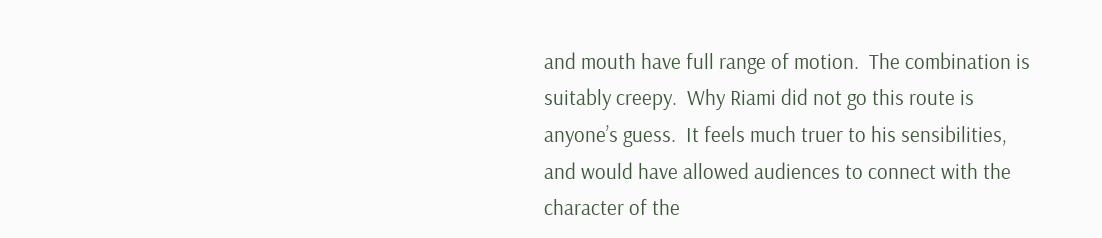and mouth have full range of motion.  The combination is suitably creepy.  Why Riami did not go this route is anyone’s guess.  It feels much truer to his sensibilities, and would have allowed audiences to connect with the character of the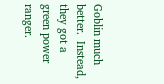Goblin much better.  Instead, they got a green power ranger.